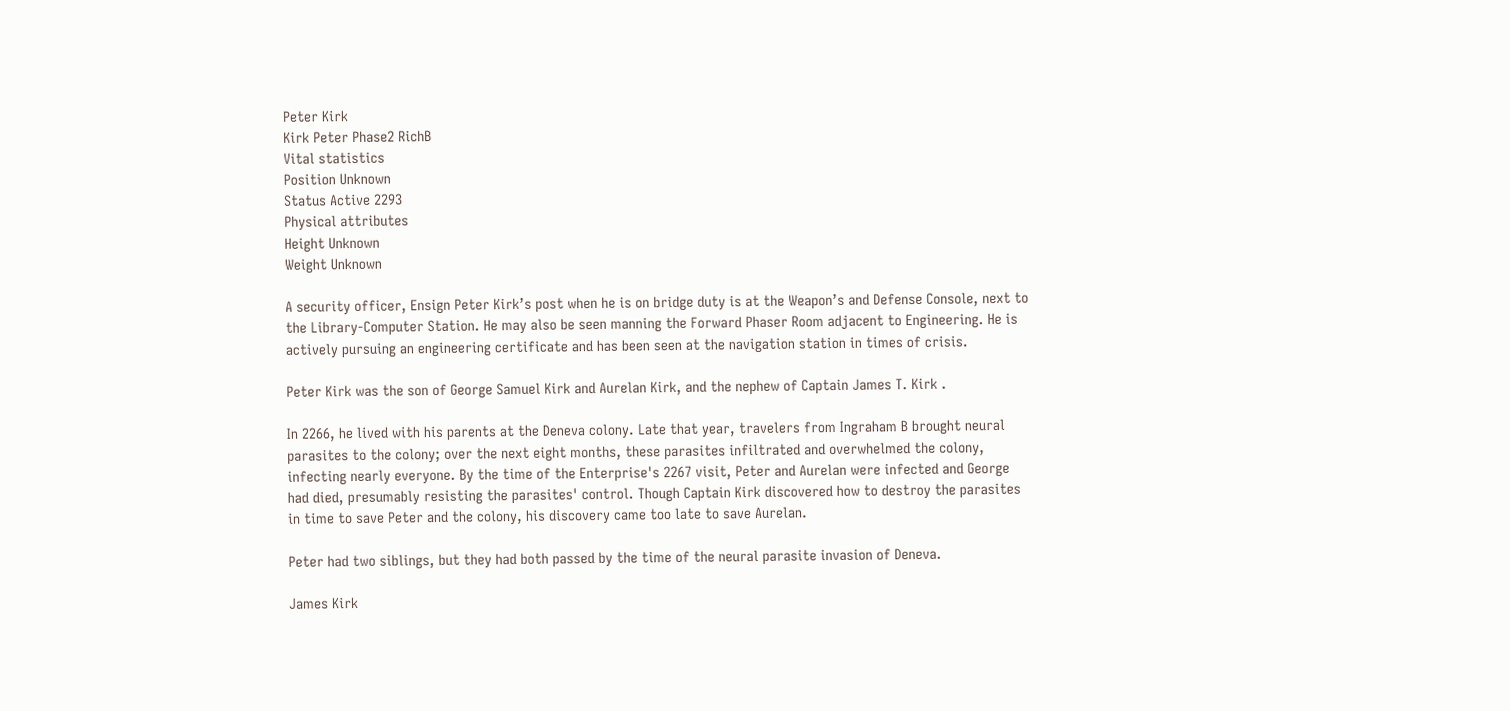Peter Kirk
Kirk Peter Phase2 RichB
Vital statistics
Position Unknown
Status Active 2293
Physical attributes
Height Unknown
Weight Unknown

A security officer, Ensign Peter Kirk’s post when he is on bridge duty is at the Weapon’s and Defense Console, next to the Library-Computer Station. He may also be seen manning the Forward Phaser Room adjacent to Engineering. He is actively pursuing an engineering certificate and has been seen at the navigation station in times of crisis.

Peter Kirk was the son of George Samuel Kirk and Aurelan Kirk, and the nephew of Captain James T. Kirk .

In 2266, he lived with his parents at the Deneva colony. Late that year, travelers from Ingraham B brought neural parasites to the colony; over the next eight months, these parasites infiltrated and overwhelmed the colony, infecting nearly everyone. By the time of the Enterprise's 2267 visit, Peter and Aurelan were infected and George had died, presumably resisting the parasites' control. Though Captain Kirk discovered how to destroy the parasites in time to save Peter and the colony, his discovery came too late to save Aurelan.

Peter had two siblings, but they had both passed by the time of the neural parasite invasion of Deneva.

James Kirk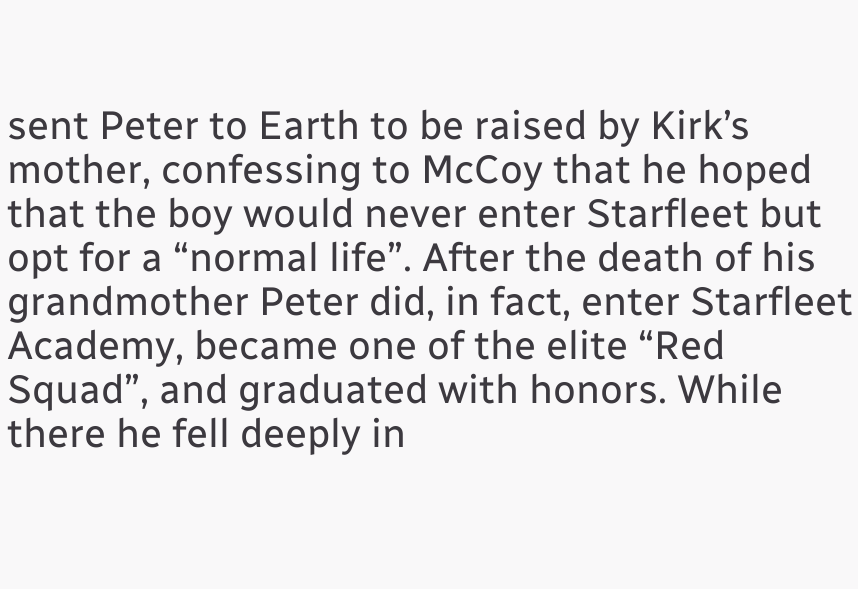sent Peter to Earth to be raised by Kirk’s mother, confessing to McCoy that he hoped that the boy would never enter Starfleet but opt for a “normal life”. After the death of his grandmother Peter did, in fact, enter Starfleet Academy, became one of the elite “Red Squad”, and graduated with honors. While there he fell deeply in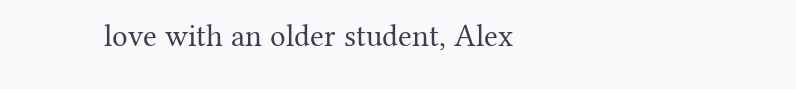love with an older student, Alex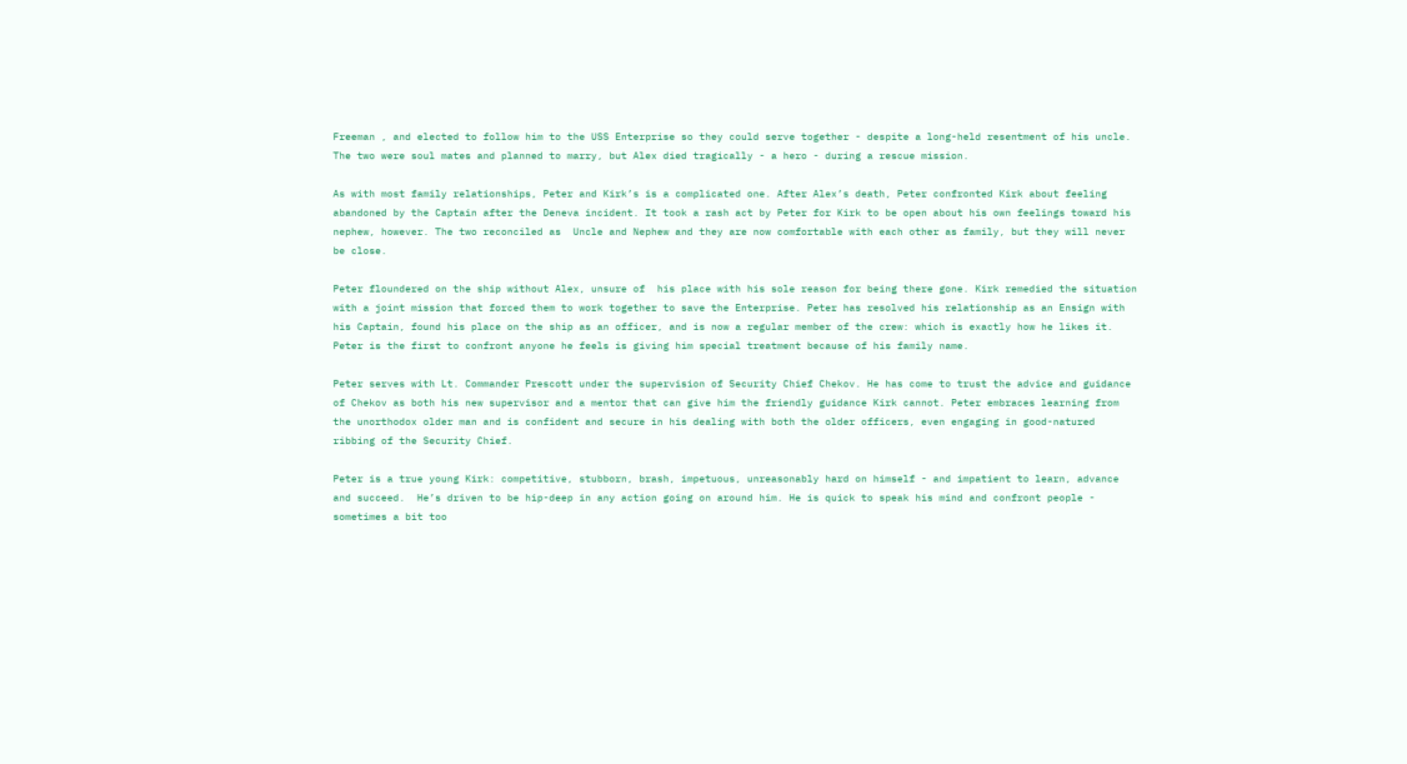Freeman , and elected to follow him to the USS Enterprise so they could serve together - despite a long-held resentment of his uncle. The two were soul mates and planned to marry, but Alex died tragically - a hero - during a rescue mission.

As with most family relationships, Peter and Kirk’s is a complicated one. After Alex’s death, Peter confronted Kirk about feeling abandoned by the Captain after the Deneva incident. It took a rash act by Peter for Kirk to be open about his own feelings toward his nephew, however. The two reconciled as  Uncle and Nephew and they are now comfortable with each other as family, but they will never be close.

Peter floundered on the ship without Alex, unsure of  his place with his sole reason for being there gone. Kirk remedied the situation with a joint mission that forced them to work together to save the Enterprise. Peter has resolved his relationship as an Ensign with his Captain, found his place on the ship as an officer, and is now a regular member of the crew: which is exactly how he likes it. Peter is the first to confront anyone he feels is giving him special treatment because of his family name.

Peter serves with Lt. Commander Prescott under the supervision of Security Chief Chekov. He has come to trust the advice and guidance of Chekov as both his new supervisor and a mentor that can give him the friendly guidance Kirk cannot. Peter embraces learning from the unorthodox older man and is confident and secure in his dealing with both the older officers, even engaging in good-natured ribbing of the Security Chief.

Peter is a true young Kirk: competitive, stubborn, brash, impetuous, unreasonably hard on himself - and impatient to learn, advance and succeed.  He’s driven to be hip-deep in any action going on around him. He is quick to speak his mind and confront people - sometimes a bit too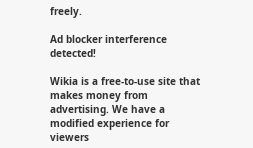freely.

Ad blocker interference detected!

Wikia is a free-to-use site that makes money from advertising. We have a modified experience for viewers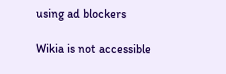using ad blockers

Wikia is not accessible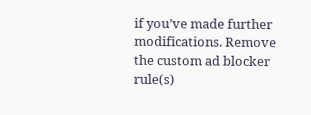if you’ve made further modifications. Remove the custom ad blocker rule(s)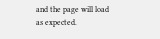and the page will load as expected.